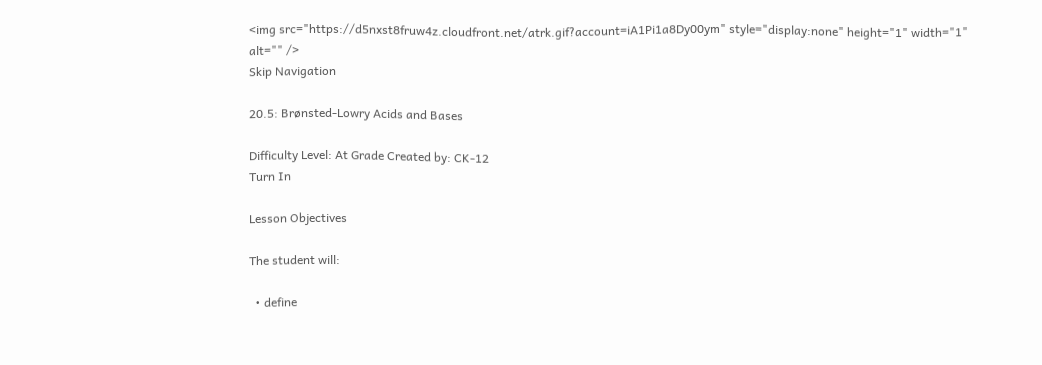<img src="https://d5nxst8fruw4z.cloudfront.net/atrk.gif?account=iA1Pi1a8Dy00ym" style="display:none" height="1" width="1" alt="" />
Skip Navigation

20.5: Brønsted-Lowry Acids and Bases

Difficulty Level: At Grade Created by: CK-12
Turn In

Lesson Objectives

The student will:

  • define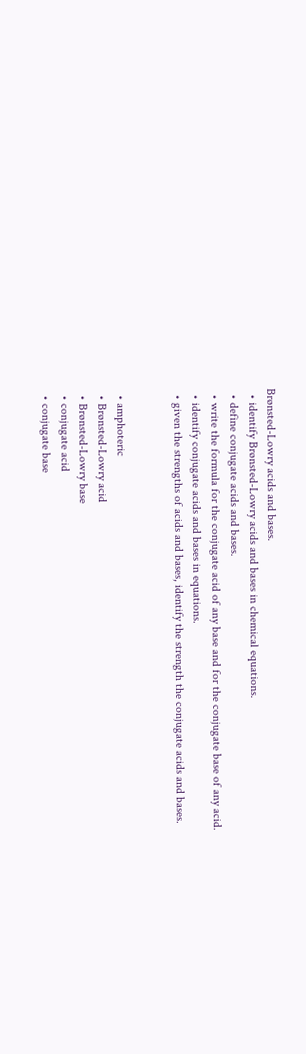Brønsted-Lowry acids and bases.
  • identify Brønsted-Lowry acids and bases in chemical equations.
  • define conjugate acids and bases.
  • write the formula for the conjugate acid of any base and for the conjugate base of any acid.
  • identify conjugate acids and bases in equations.
  • given the strengths of acids and bases, identify the strength the conjugate acids and bases.


  • amphoteric
  • Brønsted-Lowry acid
  • Brønsted-Lowry base
  • conjugate acid
  • conjugate base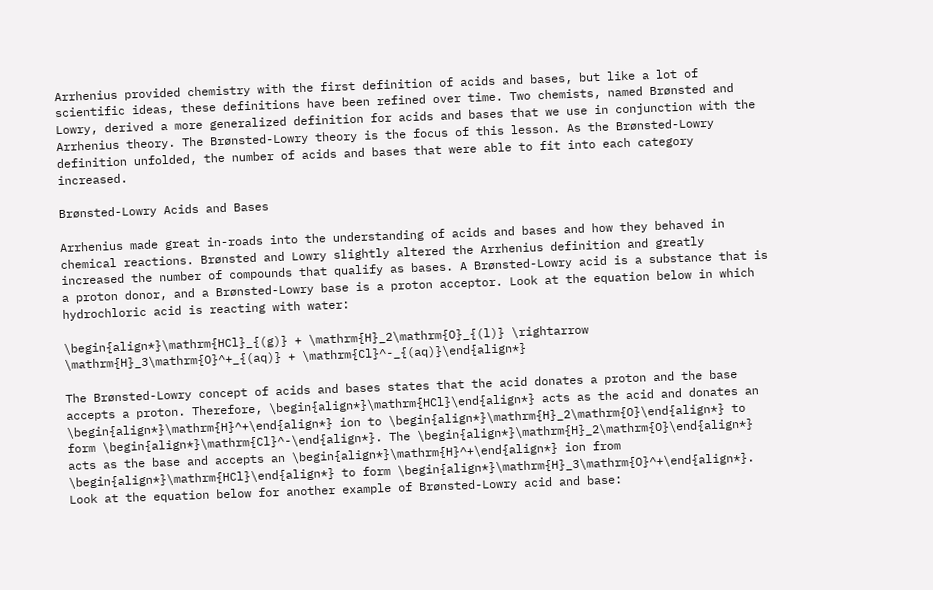Arrhenius provided chemistry with the first definition of acids and bases, but like a lot of scientific ideas, these definitions have been refined over time. Two chemists, named Brønsted and Lowry, derived a more generalized definition for acids and bases that we use in conjunction with the Arrhenius theory. The Brønsted-Lowry theory is the focus of this lesson. As the Brønsted-Lowry definition unfolded, the number of acids and bases that were able to fit into each category increased.

Brønsted-Lowry Acids and Bases

Arrhenius made great in-roads into the understanding of acids and bases and how they behaved in chemical reactions. Brønsted and Lowry slightly altered the Arrhenius definition and greatly increased the number of compounds that qualify as bases. A Brønsted-Lowry acid is a substance that is a proton donor, and a Brønsted-Lowry base is a proton acceptor. Look at the equation below in which hydrochloric acid is reacting with water:

\begin{align*}\mathrm{HCl}_{(g)} + \mathrm{H}_2\mathrm{O}_{(l)} \rightarrow \mathrm{H}_3\mathrm{O}^+_{(aq)} + \mathrm{Cl}^-_{(aq)}\end{align*}

The Brønsted-Lowry concept of acids and bases states that the acid donates a proton and the base accepts a proton. Therefore, \begin{align*}\mathrm{HCl}\end{align*} acts as the acid and donates an \begin{align*}\mathrm{H}^+\end{align*} ion to \begin{align*}\mathrm{H}_2\mathrm{O}\end{align*} to form \begin{align*}\mathrm{Cl}^-\end{align*}. The \begin{align*}\mathrm{H}_2\mathrm{O}\end{align*} acts as the base and accepts an \begin{align*}\mathrm{H}^+\end{align*} ion from \begin{align*}\mathrm{HCl}\end{align*} to form \begin{align*}\mathrm{H}_3\mathrm{O}^+\end{align*}. Look at the equation below for another example of Brønsted-Lowry acid and base: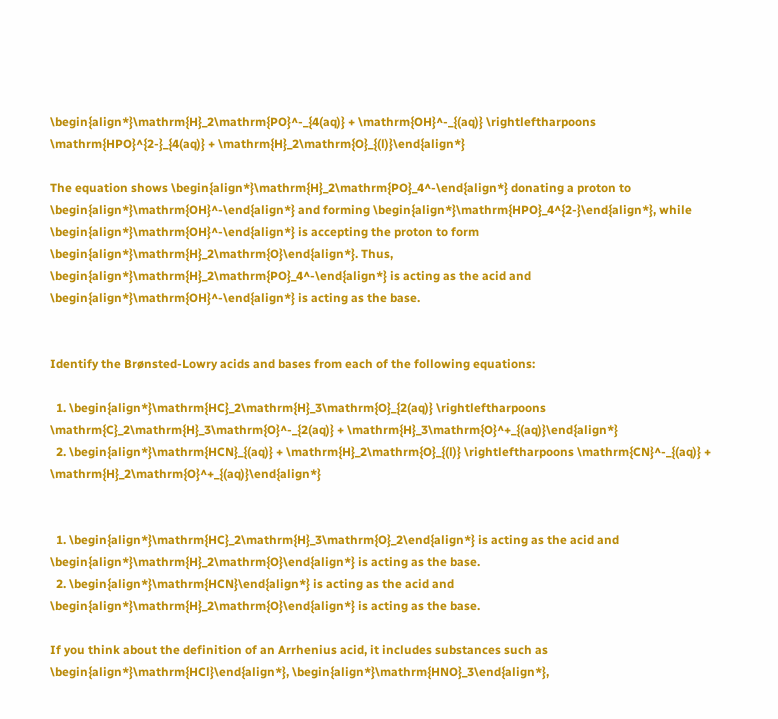\begin{align*}\mathrm{H}_2\mathrm{PO}^-_{4(aq)} + \mathrm{OH}^-_{(aq)} \rightleftharpoons \mathrm{HPO}^{2-}_{4(aq)} + \mathrm{H}_2\mathrm{O}_{(l)}\end{align*}

The equation shows \begin{align*}\mathrm{H}_2\mathrm{PO}_4^-\end{align*} donating a proton to \begin{align*}\mathrm{OH}^-\end{align*} and forming \begin{align*}\mathrm{HPO}_4^{2-}\end{align*}, while \begin{align*}\mathrm{OH}^-\end{align*} is accepting the proton to form \begin{align*}\mathrm{H}_2\mathrm{O}\end{align*}. Thus, \begin{align*}\mathrm{H}_2\mathrm{PO}_4^-\end{align*} is acting as the acid and \begin{align*}\mathrm{OH}^-\end{align*} is acting as the base.


Identify the Brønsted-Lowry acids and bases from each of the following equations:

  1. \begin{align*}\mathrm{HC}_2\mathrm{H}_3\mathrm{O}_{2(aq)} \rightleftharpoons \mathrm{C}_2\mathrm{H}_3\mathrm{O}^-_{2(aq)} + \mathrm{H}_3\mathrm{O}^+_{(aq)}\end{align*}
  2. \begin{align*}\mathrm{HCN}_{(aq)} + \mathrm{H}_2\mathrm{O}_{(l)} \rightleftharpoons \mathrm{CN}^-_{(aq)} + \mathrm{H}_2\mathrm{O}^+_{(aq)}\end{align*}


  1. \begin{align*}\mathrm{HC}_2\mathrm{H}_3\mathrm{O}_2\end{align*} is acting as the acid and \begin{align*}\mathrm{H}_2\mathrm{O}\end{align*} is acting as the base.
  2. \begin{align*}\mathrm{HCN}\end{align*} is acting as the acid and \begin{align*}\mathrm{H}_2\mathrm{O}\end{align*} is acting as the base.

If you think about the definition of an Arrhenius acid, it includes substances such as \begin{align*}\mathrm{HCl}\end{align*}, \begin{align*}\mathrm{HNO}_3\end{align*},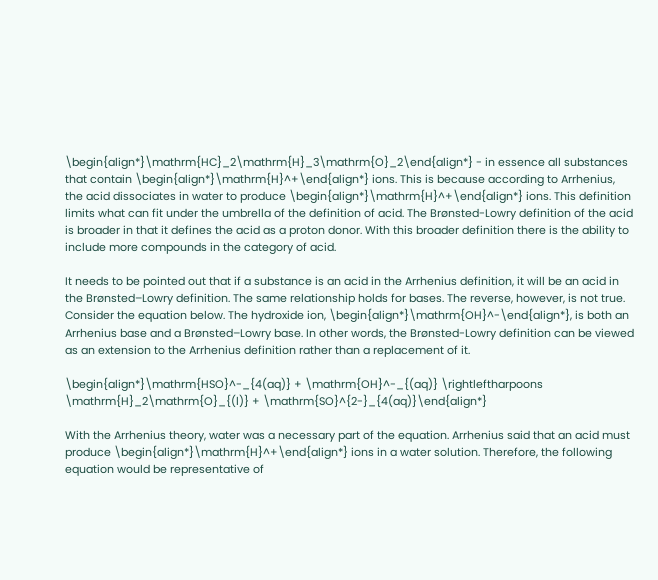\begin{align*}\mathrm{HC}_2\mathrm{H}_3\mathrm{O}_2\end{align*} - in essence all substances that contain \begin{align*}\mathrm{H}^+\end{align*} ions. This is because according to Arrhenius, the acid dissociates in water to produce \begin{align*}\mathrm{H}^+\end{align*} ions. This definition limits what can fit under the umbrella of the definition of acid. The Brønsted-Lowry definition of the acid is broader in that it defines the acid as a proton donor. With this broader definition there is the ability to include more compounds in the category of acid.

It needs to be pointed out that if a substance is an acid in the Arrhenius definition, it will be an acid in the Brønsted–Lowry definition. The same relationship holds for bases. The reverse, however, is not true. Consider the equation below. The hydroxide ion, \begin{align*}\mathrm{OH}^-\end{align*}, is both an Arrhenius base and a Brønsted–Lowry base. In other words, the Brønsted-Lowry definition can be viewed as an extension to the Arrhenius definition rather than a replacement of it.

\begin{align*}\mathrm{HSO}^-_{4(aq)} + \mathrm{OH}^-_{(aq)} \rightleftharpoons \mathrm{H}_2\mathrm{O}_{(l)} + \mathrm{SO}^{2-}_{4(aq)}\end{align*}

With the Arrhenius theory, water was a necessary part of the equation. Arrhenius said that an acid must produce \begin{align*}\mathrm{H}^+\end{align*} ions in a water solution. Therefore, the following equation would be representative of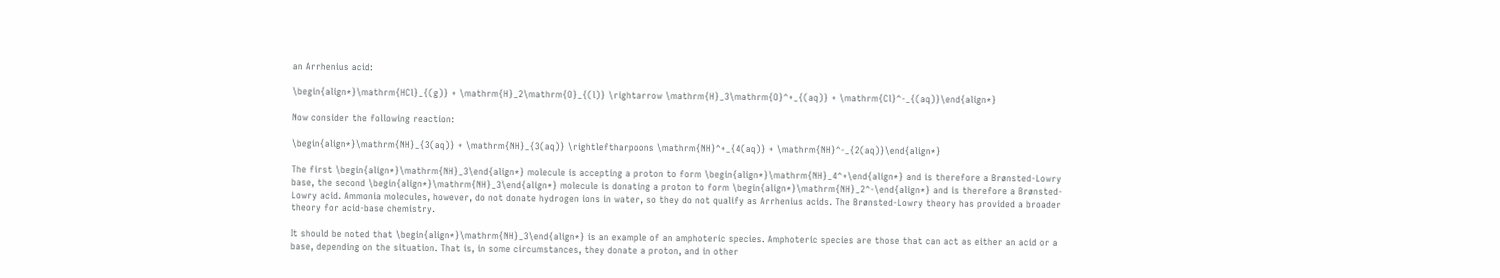an Arrhenius acid:

\begin{align*}\mathrm{HCl}_{(g)} + \mathrm{H}_2\mathrm{O}_{(l)} \rightarrow \mathrm{H}_3\mathrm{O}^+_{(aq)} + \mathrm{Cl}^-_{(aq)}\end{align*}

Now consider the following reaction:

\begin{align*}\mathrm{NH}_{3(aq)} + \mathrm{NH}_{3(aq)} \rightleftharpoons \mathrm{NH}^+_{4(aq)} + \mathrm{NH}^-_{2(aq)}\end{align*}

The first \begin{align*}\mathrm{NH}_3\end{align*} molecule is accepting a proton to form \begin{align*}\mathrm{NH}_4^+\end{align*} and is therefore a Brønsted-Lowry base, the second \begin{align*}\mathrm{NH}_3\end{align*} molecule is donating a proton to form \begin{align*}\mathrm{NH}_2^-\end{align*} and is therefore a Brønsted-Lowry acid. Ammonia molecules, however, do not donate hydrogen ions in water, so they do not qualify as Arrhenius acids. The Brønsted-Lowry theory has provided a broader theory for acid-base chemistry.

It should be noted that \begin{align*}\mathrm{NH}_3\end{align*} is an example of an amphoteric species. Amphoteric species are those that can act as either an acid or a base, depending on the situation. That is, in some circumstances, they donate a proton, and in other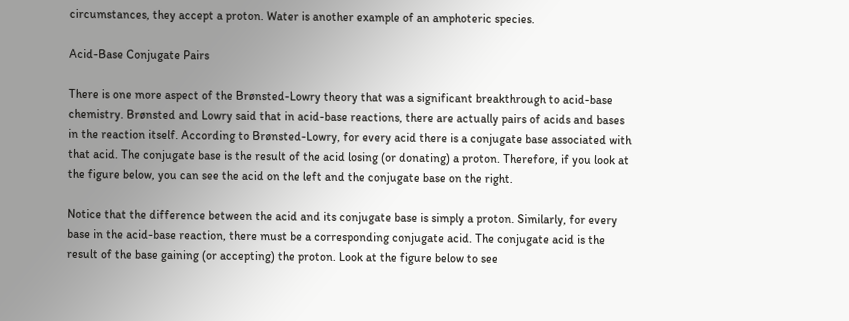circumstances, they accept a proton. Water is another example of an amphoteric species.

Acid-Base Conjugate Pairs

There is one more aspect of the Brønsted-Lowry theory that was a significant breakthrough to acid-base chemistry. Brønsted and Lowry said that in acid-base reactions, there are actually pairs of acids and bases in the reaction itself. According to Brønsted-Lowry, for every acid there is a conjugate base associated with that acid. The conjugate base is the result of the acid losing (or donating) a proton. Therefore, if you look at the figure below, you can see the acid on the left and the conjugate base on the right.

Notice that the difference between the acid and its conjugate base is simply a proton. Similarly, for every base in the acid-base reaction, there must be a corresponding conjugate acid. The conjugate acid is the result of the base gaining (or accepting) the proton. Look at the figure below to see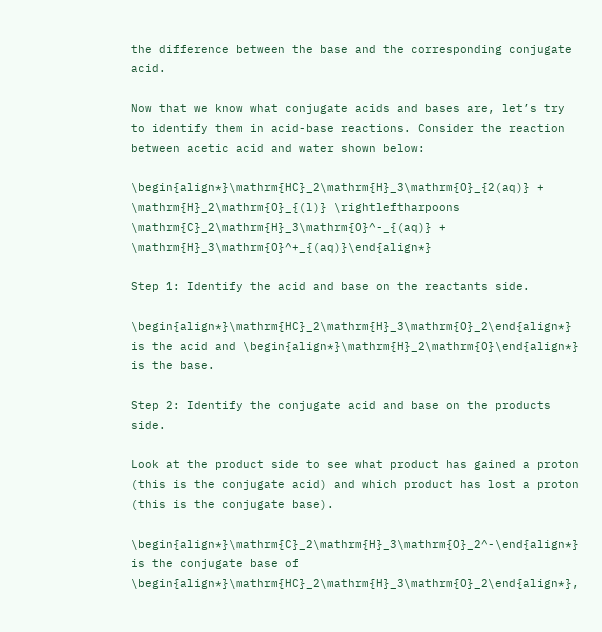the difference between the base and the corresponding conjugate acid.

Now that we know what conjugate acids and bases are, let’s try to identify them in acid-base reactions. Consider the reaction between acetic acid and water shown below:

\begin{align*}\mathrm{HC}_2\mathrm{H}_3\mathrm{O}_{2(aq)} + \mathrm{H}_2\mathrm{O}_{(l)} \rightleftharpoons \mathrm{C}_2\mathrm{H}_3\mathrm{O}^-_{(aq)} + \mathrm{H}_3\mathrm{O}^+_{(aq)}\end{align*}

Step 1: Identify the acid and base on the reactants side.

\begin{align*}\mathrm{HC}_2\mathrm{H}_3\mathrm{O}_2\end{align*} is the acid and \begin{align*}\mathrm{H}_2\mathrm{O}\end{align*} is the base.

Step 2: Identify the conjugate acid and base on the products side.

Look at the product side to see what product has gained a proton (this is the conjugate acid) and which product has lost a proton (this is the conjugate base).

\begin{align*}\mathrm{C}_2\mathrm{H}_3\mathrm{O}_2^-\end{align*} is the conjugate base of \begin{align*}\mathrm{HC}_2\mathrm{H}_3\mathrm{O}_2\end{align*},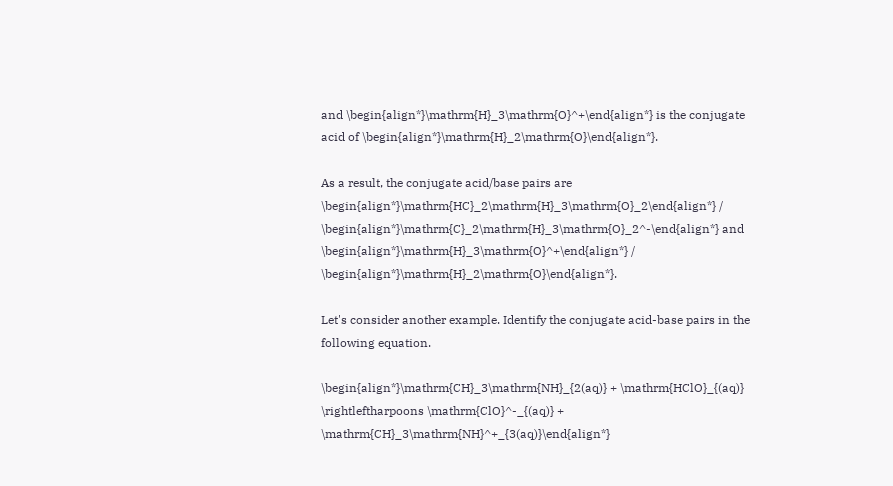and \begin{align*}\mathrm{H}_3\mathrm{O}^+\end{align*} is the conjugate acid of \begin{align*}\mathrm{H}_2\mathrm{O}\end{align*}.

As a result, the conjugate acid/base pairs are \begin{align*}\mathrm{HC}_2\mathrm{H}_3\mathrm{O}_2\end{align*} / \begin{align*}\mathrm{C}_2\mathrm{H}_3\mathrm{O}_2^-\end{align*} and \begin{align*}\mathrm{H}_3\mathrm{O}^+\end{align*} / \begin{align*}\mathrm{H}_2\mathrm{O}\end{align*}.

Let's consider another example. Identify the conjugate acid-base pairs in the following equation.

\begin{align*}\mathrm{CH}_3\mathrm{NH}_{2(aq)} + \mathrm{HClO}_{(aq)} \rightleftharpoons \mathrm{ClO}^-_{(aq)} + \mathrm{CH}_3\mathrm{NH}^+_{3(aq)}\end{align*}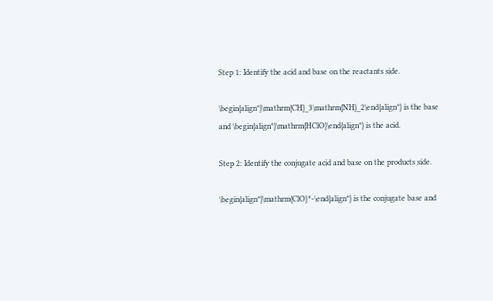Step 1: Identify the acid and base on the reactants side.

\begin{align*}\mathrm{CH}_3\mathrm{NH}_2\end{align*} is the base and \begin{align*}\mathrm{HClO}\end{align*} is the acid.

Step 2: Identify the conjugate acid and base on the products side.

\begin{align*}\mathrm{ClO}^-\end{align*} is the conjugate base and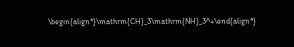\begin{align*}\mathrm{CH}_3\mathrm{NH}_3^+\end{align*}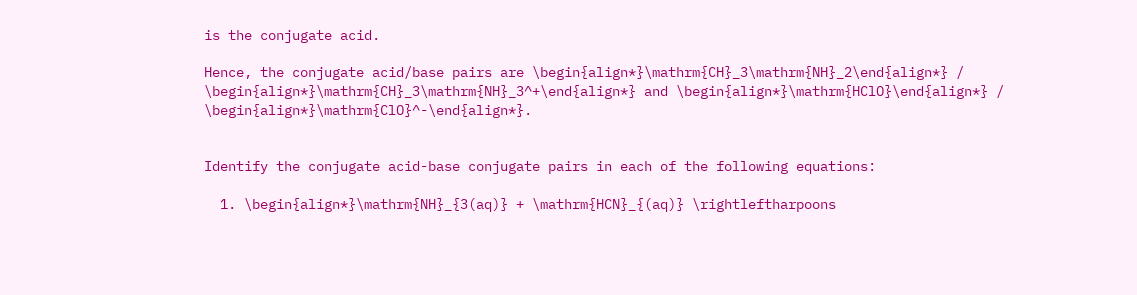is the conjugate acid.

Hence, the conjugate acid/base pairs are \begin{align*}\mathrm{CH}_3\mathrm{NH}_2\end{align*} / \begin{align*}\mathrm{CH}_3\mathrm{NH}_3^+\end{align*} and \begin{align*}\mathrm{HClO}\end{align*} / \begin{align*}\mathrm{ClO}^-\end{align*}.


Identify the conjugate acid-base conjugate pairs in each of the following equations:

  1. \begin{align*}\mathrm{NH}_{3(aq)} + \mathrm{HCN}_{(aq)} \rightleftharpoons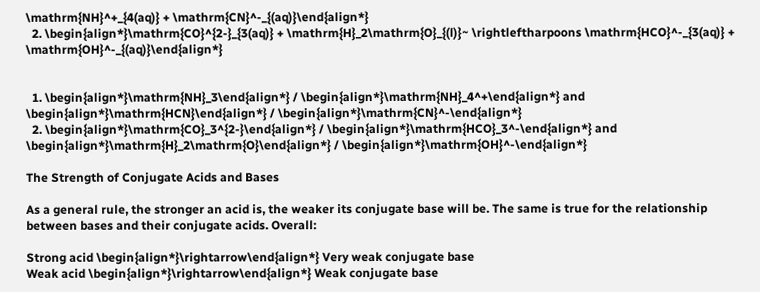\mathrm{NH}^+_{4(aq)} + \mathrm{CN}^-_{(aq)}\end{align*}
  2. \begin{align*}\mathrm{CO}^{2-}_{3(aq)} + \mathrm{H}_2\mathrm{O}_{(l)}~ \rightleftharpoons \mathrm{HCO}^-_{3(aq)} + \mathrm{OH}^-_{(aq)}\end{align*}


  1. \begin{align*}\mathrm{NH}_3\end{align*} / \begin{align*}\mathrm{NH}_4^+\end{align*} and \begin{align*}\mathrm{HCN}\end{align*} / \begin{align*}\mathrm{CN}^-\end{align*}
  2. \begin{align*}\mathrm{CO}_3^{2-}\end{align*} / \begin{align*}\mathrm{HCO}_3^-\end{align*} and \begin{align*}\mathrm{H}_2\mathrm{O}\end{align*} / \begin{align*}\mathrm{OH}^-\end{align*}

The Strength of Conjugate Acids and Bases

As a general rule, the stronger an acid is, the weaker its conjugate base will be. The same is true for the relationship between bases and their conjugate acids. Overall:

Strong acid \begin{align*}\rightarrow\end{align*} Very weak conjugate base
Weak acid \begin{align*}\rightarrow\end{align*} Weak conjugate base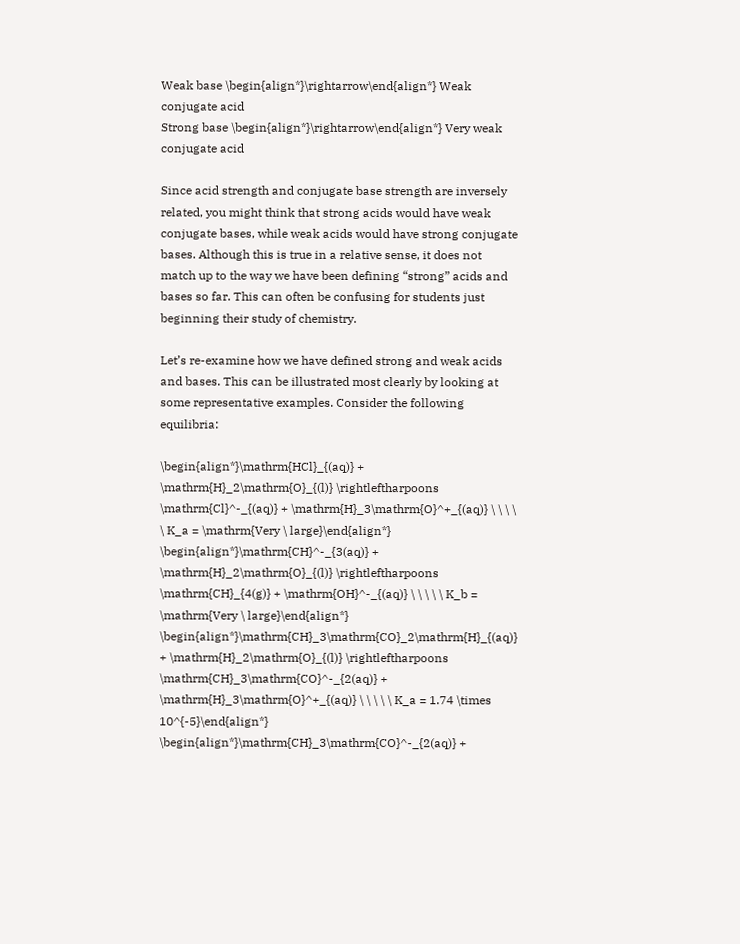Weak base \begin{align*}\rightarrow\end{align*} Weak conjugate acid
Strong base \begin{align*}\rightarrow\end{align*} Very weak conjugate acid

Since acid strength and conjugate base strength are inversely related, you might think that strong acids would have weak conjugate bases, while weak acids would have strong conjugate bases. Although this is true in a relative sense, it does not match up to the way we have been defining “strong” acids and bases so far. This can often be confusing for students just beginning their study of chemistry.

Let’s re-examine how we have defined strong and weak acids and bases. This can be illustrated most clearly by looking at some representative examples. Consider the following equilibria:

\begin{align*}\mathrm{HCl}_{(aq)} + \mathrm{H}_2\mathrm{O}_{(l)} \rightleftharpoons \mathrm{Cl}^-_{(aq)} + \mathrm{H}_3\mathrm{O}^+_{(aq)} \ \ \ \ \ K_a = \mathrm{Very \ large}\end{align*}
\begin{align*}\mathrm{CH}^-_{3(aq)} + \mathrm{H}_2\mathrm{O}_{(l)} \rightleftharpoons \mathrm{CH}_{4(g)} + \mathrm{OH}^-_{(aq)} \ \ \ \ \ K_b = \mathrm{Very \ large}\end{align*}
\begin{align*}\mathrm{CH}_3\mathrm{CO}_2\mathrm{H}_{(aq)} + \mathrm{H}_2\mathrm{O}_{(l)} \rightleftharpoons \mathrm{CH}_3\mathrm{CO}^-_{2(aq)} + \mathrm{H}_3\mathrm{O}^+_{(aq)} \ \ \ \ \ K_a = 1.74 \times 10^{-5}\end{align*}
\begin{align*}\mathrm{CH}_3\mathrm{CO}^-_{2(aq)} +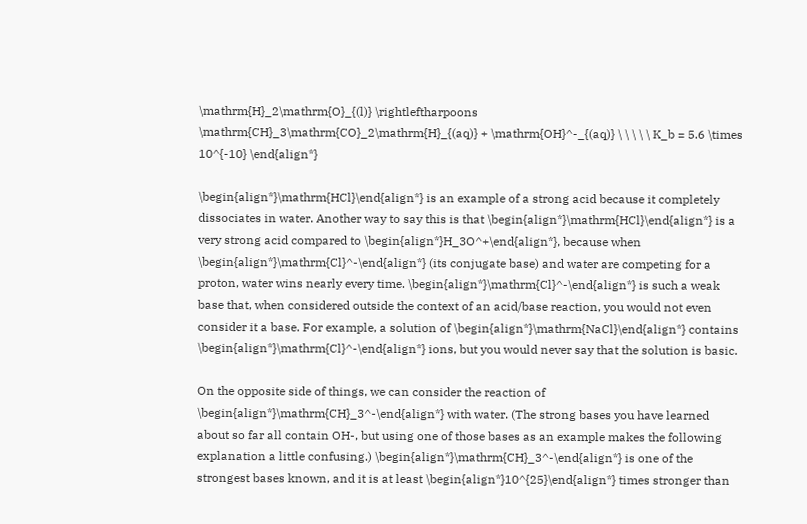\mathrm{H}_2\mathrm{O}_{(l)} \rightleftharpoons \mathrm{CH}_3\mathrm{CO}_2\mathrm{H}_{(aq)} + \mathrm{OH}^-_{(aq)} \ \ \ \ \ K_b = 5.6 \times 10^{-10} \end{align*}

\begin{align*}\mathrm{HCl}\end{align*} is an example of a strong acid because it completely dissociates in water. Another way to say this is that \begin{align*}\mathrm{HCl}\end{align*} is a very strong acid compared to \begin{align*}H_3O^+\end{align*}, because when \begin{align*}\mathrm{Cl}^-\end{align*} (its conjugate base) and water are competing for a proton, water wins nearly every time. \begin{align*}\mathrm{Cl}^-\end{align*} is such a weak base that, when considered outside the context of an acid/base reaction, you would not even consider it a base. For example, a solution of \begin{align*}\mathrm{NaCl}\end{align*} contains \begin{align*}\mathrm{Cl}^-\end{align*} ions, but you would never say that the solution is basic.

On the opposite side of things, we can consider the reaction of \begin{align*}\mathrm{CH}_3^-\end{align*} with water. (The strong bases you have learned about so far all contain OH-, but using one of those bases as an example makes the following explanation a little confusing.) \begin{align*}\mathrm{CH}_3^-\end{align*} is one of the strongest bases known, and it is at least \begin{align*}10^{25}\end{align*} times stronger than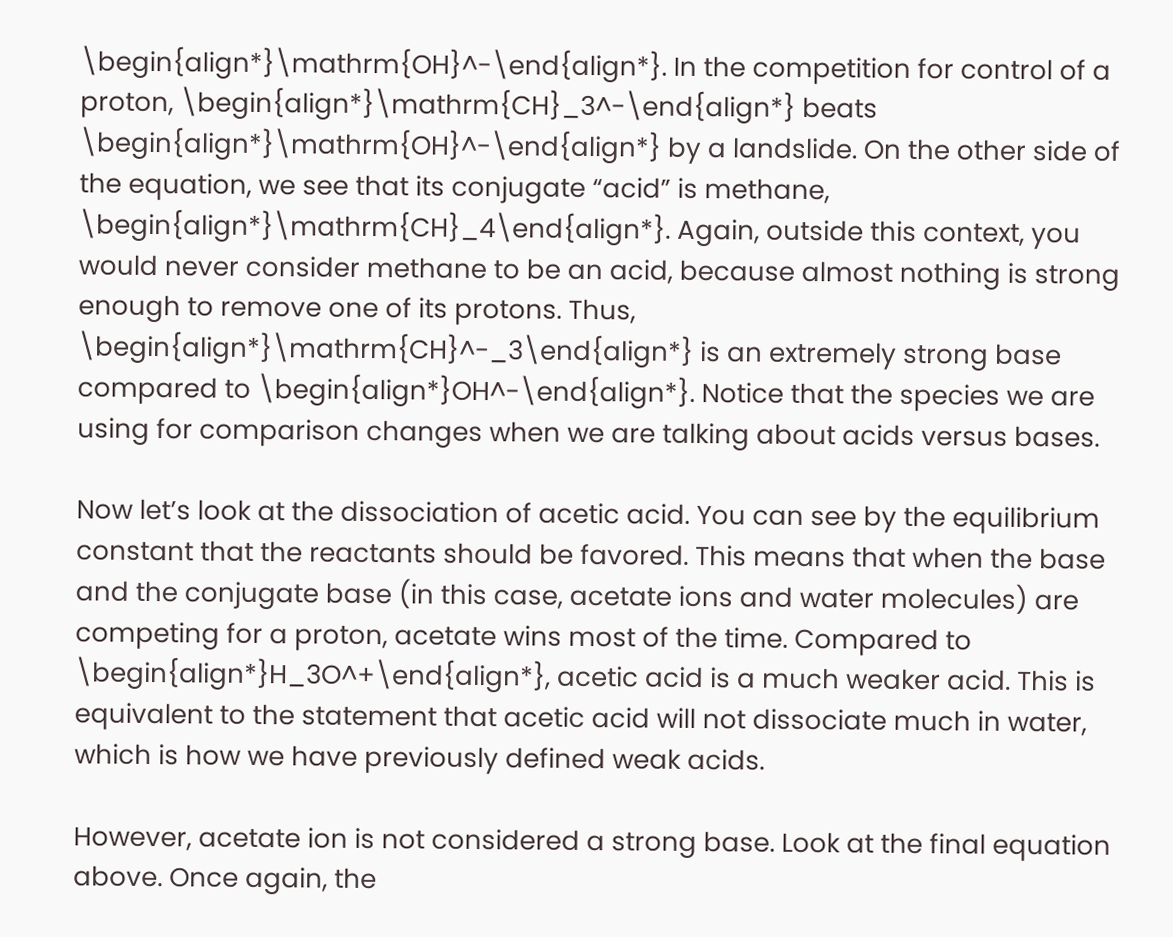\begin{align*}\mathrm{OH}^-\end{align*}. In the competition for control of a proton, \begin{align*}\mathrm{CH}_3^-\end{align*} beats \begin{align*}\mathrm{OH}^-\end{align*} by a landslide. On the other side of the equation, we see that its conjugate “acid” is methane, \begin{align*}\mathrm{CH}_4\end{align*}. Again, outside this context, you would never consider methane to be an acid, because almost nothing is strong enough to remove one of its protons. Thus, \begin{align*}\mathrm{CH}^-_3\end{align*} is an extremely strong base compared to \begin{align*}OH^-\end{align*}. Notice that the species we are using for comparison changes when we are talking about acids versus bases.

Now let’s look at the dissociation of acetic acid. You can see by the equilibrium constant that the reactants should be favored. This means that when the base and the conjugate base (in this case, acetate ions and water molecules) are competing for a proton, acetate wins most of the time. Compared to \begin{align*}H_3O^+\end{align*}, acetic acid is a much weaker acid. This is equivalent to the statement that acetic acid will not dissociate much in water, which is how we have previously defined weak acids.

However, acetate ion is not considered a strong base. Look at the final equation above. Once again, the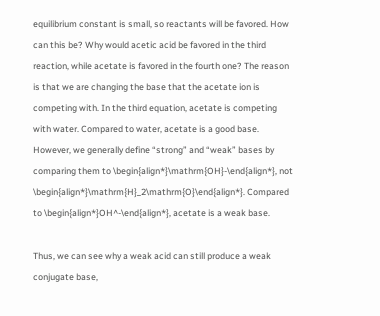equilibrium constant is small, so reactants will be favored. How can this be? Why would acetic acid be favored in the third reaction, while acetate is favored in the fourth one? The reason is that we are changing the base that the acetate ion is competing with. In the third equation, acetate is competing with water. Compared to water, acetate is a good base. However, we generally define “strong” and “weak” bases by comparing them to \begin{align*}\mathrm{OH}-\end{align*}, not \begin{align*}\mathrm{H}_2\mathrm{O}\end{align*}. Compared to \begin{align*}OH^-\end{align*}, acetate is a weak base.

Thus, we can see why a weak acid can still produce a weak conjugate base,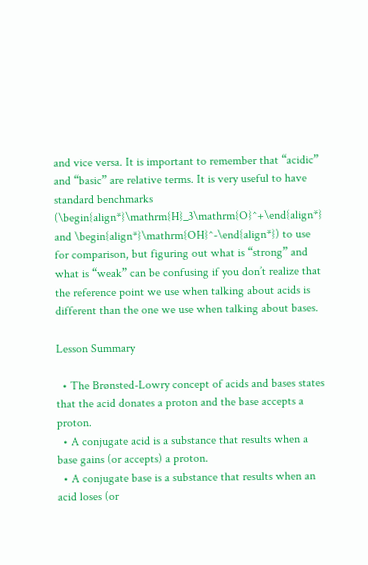and vice versa. It is important to remember that “acidic” and “basic” are relative terms. It is very useful to have standard benchmarks (\begin{align*}\mathrm{H}_3\mathrm{O}^+\end{align*} and \begin{align*}\mathrm{OH}^-\end{align*}) to use for comparison, but figuring out what is “strong” and what is “weak” can be confusing if you don’t realize that the reference point we use when talking about acids is different than the one we use when talking about bases.

Lesson Summary

  • The Brønsted-Lowry concept of acids and bases states that the acid donates a proton and the base accepts a proton.
  • A conjugate acid is a substance that results when a base gains (or accepts) a proton.
  • A conjugate base is a substance that results when an acid loses (or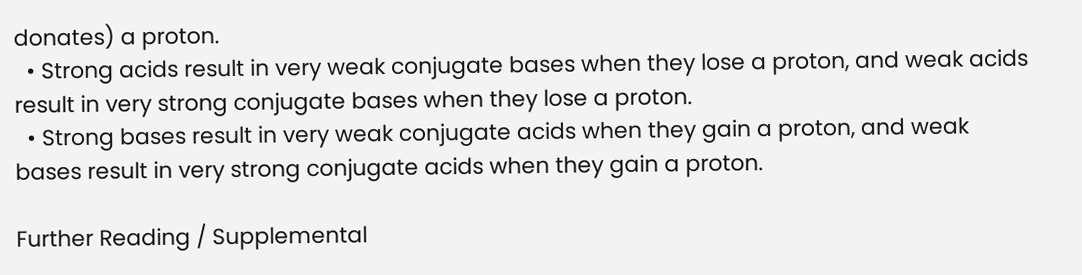donates) a proton.
  • Strong acids result in very weak conjugate bases when they lose a proton, and weak acids result in very strong conjugate bases when they lose a proton.
  • Strong bases result in very weak conjugate acids when they gain a proton, and weak bases result in very strong conjugate acids when they gain a proton.

Further Reading / Supplemental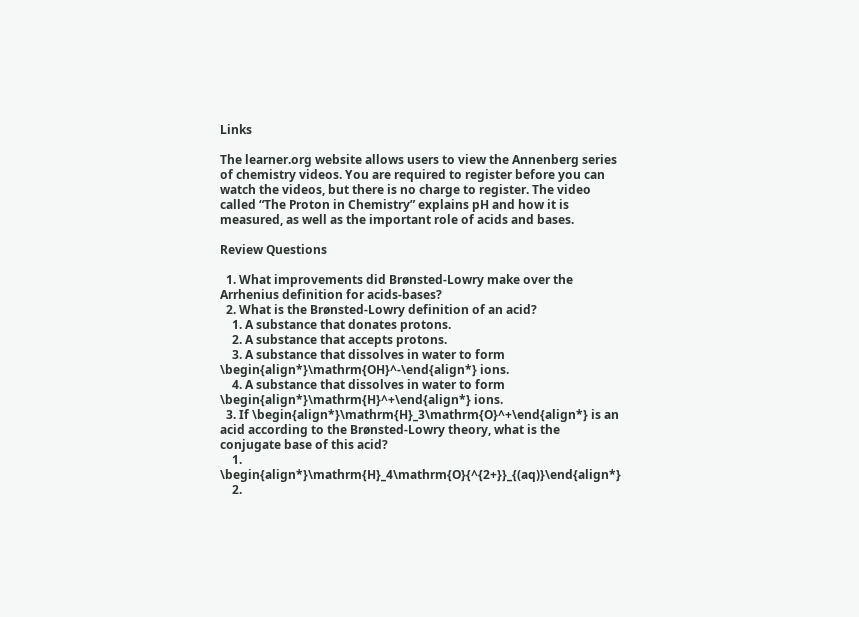Links

The learner.org website allows users to view the Annenberg series of chemistry videos. You are required to register before you can watch the videos, but there is no charge to register. The video called “The Proton in Chemistry” explains pH and how it is measured, as well as the important role of acids and bases.

Review Questions

  1. What improvements did Brønsted-Lowry make over the Arrhenius definition for acids-bases?
  2. What is the Brønsted-Lowry definition of an acid?
    1. A substance that donates protons.
    2. A substance that accepts protons.
    3. A substance that dissolves in water to form \begin{align*}\mathrm{OH}^-\end{align*} ions.
    4. A substance that dissolves in water to form \begin{align*}\mathrm{H}^+\end{align*} ions.
  3. If \begin{align*}\mathrm{H}_3\mathrm{O}^+\end{align*} is an acid according to the Brønsted-Lowry theory, what is the conjugate base of this acid?
    1. \begin{align*}\mathrm{H}_4\mathrm{O}{^{2+}}_{(aq)}\end{align*}
    2.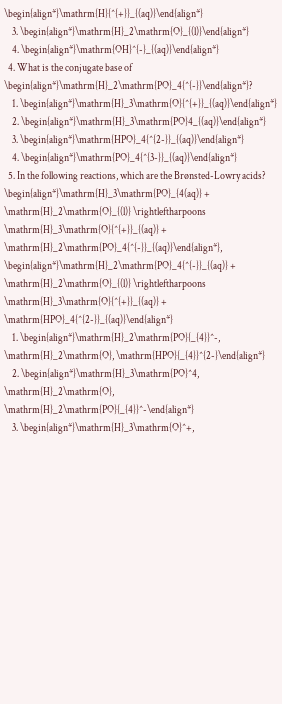\begin{align*}\mathrm{H}{^{+}}_{(aq)}\end{align*}
    3. \begin{align*}\mathrm{H}_2\mathrm{O}_{(l)}\end{align*}
    4. \begin{align*}\mathrm{OH}^{-}_{(aq)}\end{align*}
  4. What is the conjugate base of \begin{align*}\mathrm{H}_2\mathrm{PO}_4{^{-}}\end{align*}?
    1. \begin{align*}\mathrm{H}_3\mathrm{O}{^{+}}_{(aq)}\end{align*}
    2. \begin{align*}\mathrm{H}_3\mathrm{PO}4_{(aq)}\end{align*}
    3. \begin{align*}\mathrm{HPO}_4{^{2-}}_{(aq)}\end{align*}
    4. \begin{align*}\mathrm{PO}_4{^{3-}}_{(aq)}\end{align*}
  5. In the following reactions, which are the Brønsted-Lowry acids? \begin{align*}\mathrm{H}_3\mathrm{PO}_{4(aq)} + \mathrm{H}_2\mathrm{O}_{(l)} \rightleftharpoons \mathrm{H}_3\mathrm{O}{^{+}}_{(aq)} + \mathrm{H}_2\mathrm{PO}_4{^{-}}_{(aq)}\end{align*}, \begin{align*}\mathrm{H}_2\mathrm{PO}_4{^{-}}_{(aq)} + \mathrm{H}_2\mathrm{O}_{(l)} \rightleftharpoons \mathrm{H}_3\mathrm{O}{^{+}}_{(aq)} + \mathrm{HPO}_4{^{2-}}_{(aq)}\end{align*}
    1. \begin{align*}\mathrm{H}_2\mathrm{PO}{_{4}}^-, \mathrm{H}_2\mathrm{O}, \mathrm{HPO}{_{4}}^{2-}\end{align*}
    2. \begin{align*}\mathrm{H}_3\mathrm{PO}^4, \mathrm{H}_2\mathrm{O}, \mathrm{H}_2\mathrm{PO}{_{4}}^-\end{align*}
    3. \begin{align*}\mathrm{H}_3\mathrm{O}^+,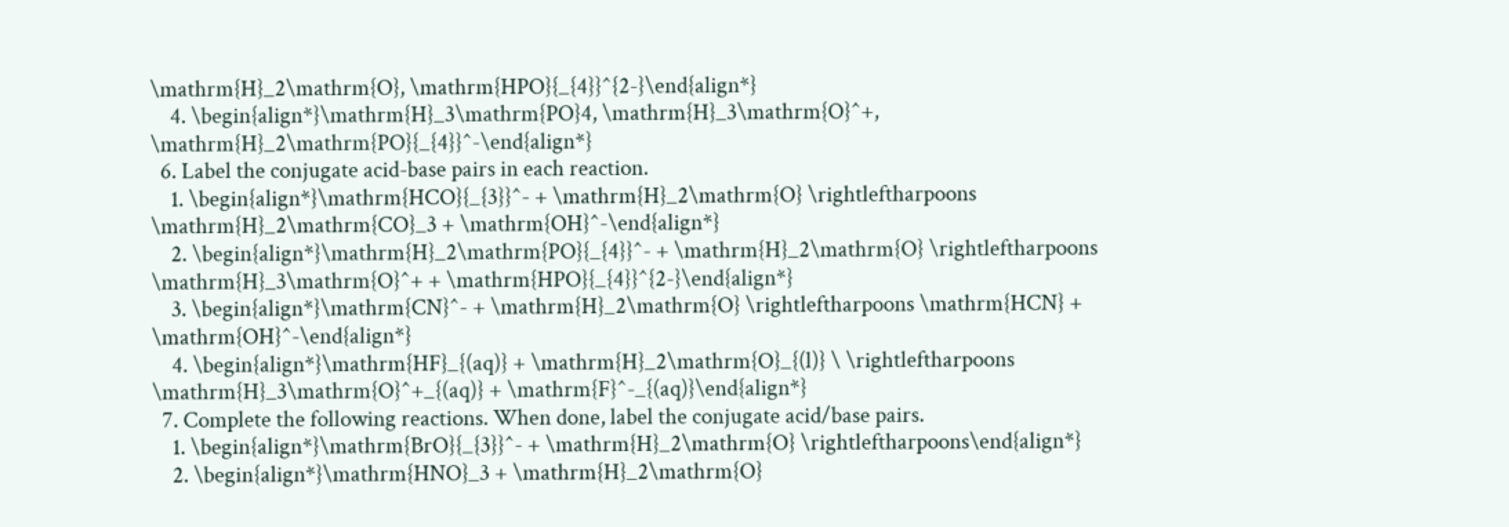\mathrm{H}_2\mathrm{O}, \mathrm{HPO}{_{4}}^{2-}\end{align*}
    4. \begin{align*}\mathrm{H}_3\mathrm{PO}4, \mathrm{H}_3\mathrm{O}^+, \mathrm{H}_2\mathrm{PO}{_{4}}^-\end{align*}
  6. Label the conjugate acid-base pairs in each reaction.
    1. \begin{align*}\mathrm{HCO}{_{3}}^- + \mathrm{H}_2\mathrm{O} \rightleftharpoons \mathrm{H}_2\mathrm{CO}_3 + \mathrm{OH}^-\end{align*}
    2. \begin{align*}\mathrm{H}_2\mathrm{PO}{_{4}}^- + \mathrm{H}_2\mathrm{O} \rightleftharpoons \mathrm{H}_3\mathrm{O}^+ + \mathrm{HPO}{_{4}}^{2-}\end{align*}
    3. \begin{align*}\mathrm{CN}^- + \mathrm{H}_2\mathrm{O} \rightleftharpoons \mathrm{HCN} + \mathrm{OH}^-\end{align*}
    4. \begin{align*}\mathrm{HF}_{(aq)} + \mathrm{H}_2\mathrm{O}_{(l)} \ \rightleftharpoons \mathrm{H}_3\mathrm{O}^+_{(aq)} + \mathrm{F}^-_{(aq)}\end{align*}
  7. Complete the following reactions. When done, label the conjugate acid/base pairs.
    1. \begin{align*}\mathrm{BrO}{_{3}}^- + \mathrm{H}_2\mathrm{O} \rightleftharpoons\end{align*}
    2. \begin{align*}\mathrm{HNO}_3 + \mathrm{H}_2\mathrm{O}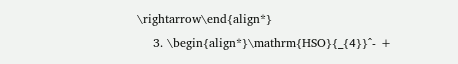\rightarrow\end{align*}
    3. \begin{align*}\mathrm{HSO}{_{4}}^- +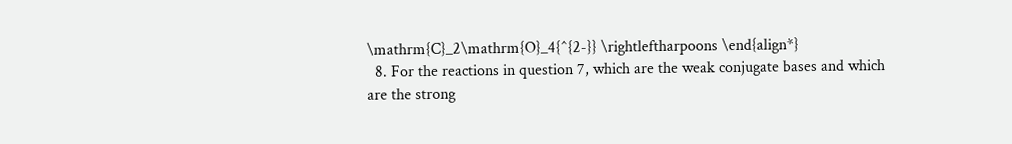\mathrm{C}_2\mathrm{O}_4{^{2-}} \rightleftharpoons \end{align*}
  8. For the reactions in question 7, which are the weak conjugate bases and which are the strong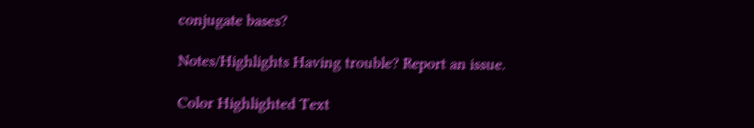conjugate bases?

Notes/Highlights Having trouble? Report an issue.

Color Highlighted Text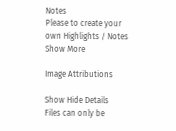Notes
Please to create your own Highlights / Notes
Show More

Image Attributions

Show Hide Details
Files can only be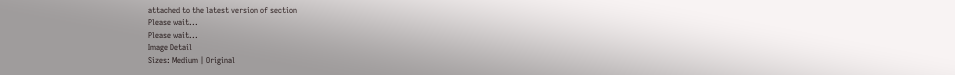attached to the latest version of section
Please wait...
Please wait...
Image Detail
Sizes: Medium | Original